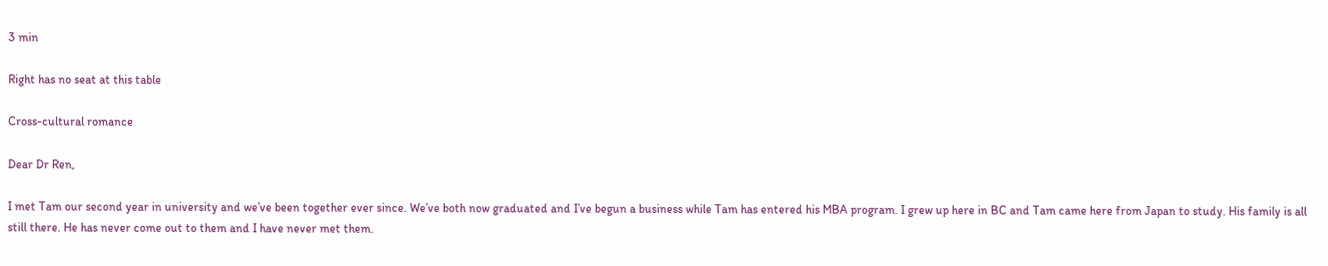3 min

Right has no seat at this table

Cross-cultural romance

Dear Dr Ren,

I met Tam our second year in university and we’ve been together ever since. We’ve both now graduated and I’ve begun a business while Tam has entered his MBA program. I grew up here in BC and Tam came here from Japan to study. His family is all still there. He has never come out to them and I have never met them.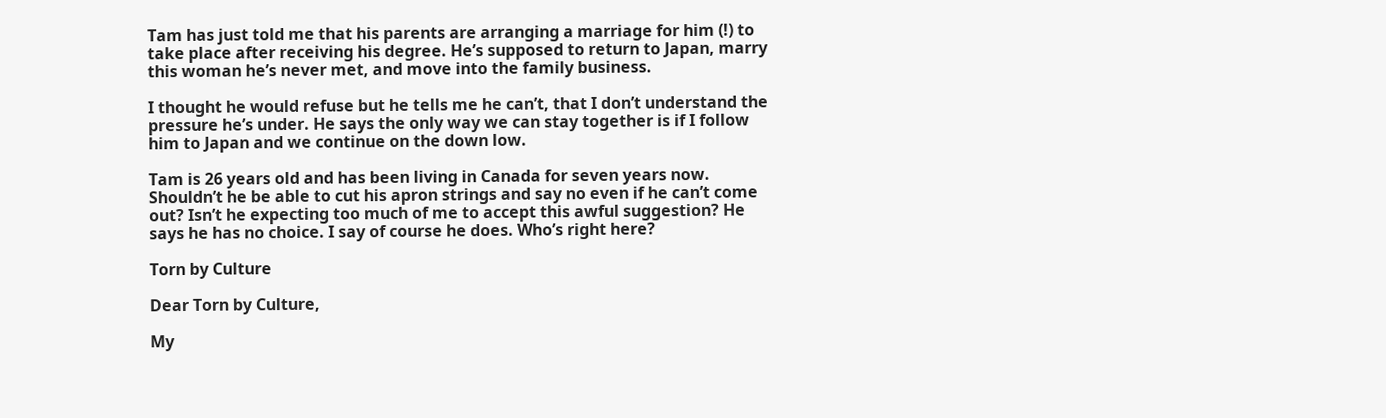Tam has just told me that his parents are arranging a marriage for him (!) to take place after receiving his degree. He’s supposed to return to Japan, marry this woman he’s never met, and move into the family business.

I thought he would refuse but he tells me he can’t, that I don’t understand the pressure he’s under. He says the only way we can stay together is if I follow him to Japan and we continue on the down low.

Tam is 26 years old and has been living in Canada for seven years now. Shouldn’t he be able to cut his apron strings and say no even if he can’t come out? Isn’t he expecting too much of me to accept this awful suggestion? He says he has no choice. I say of course he does. Who’s right here?

Torn by Culture

Dear Torn by Culture,

My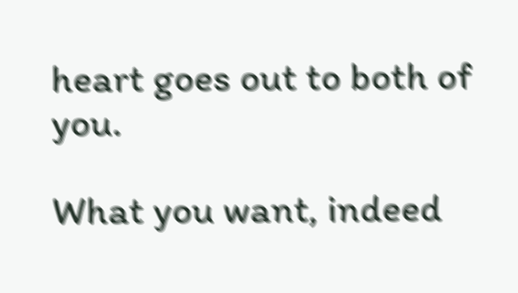heart goes out to both of you.

What you want, indeed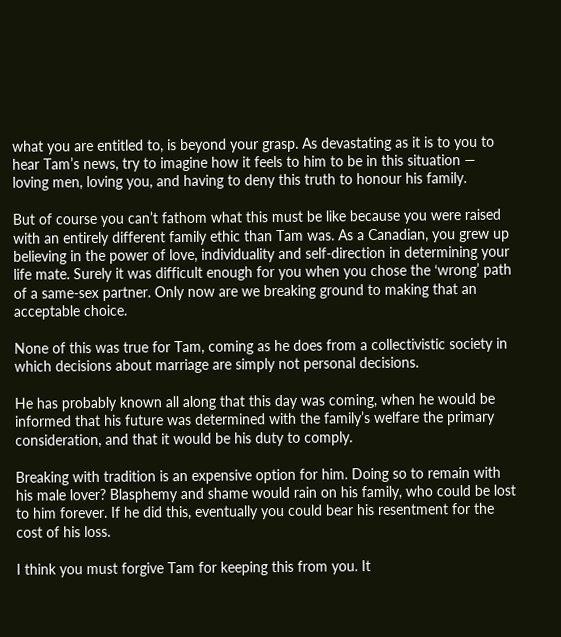what you are entitled to, is beyond your grasp. As devastating as it is to you to hear Tam’s news, try to imagine how it feels to him to be in this situation — loving men, loving you, and having to deny this truth to honour his family.

But of course you can’t fathom what this must be like because you were raised with an entirely different family ethic than Tam was. As a Canadian, you grew up believing in the power of love, individuality and self-direction in determining your life mate. Surely it was difficult enough for you when you chose the ‘wrong’ path of a same-sex partner. Only now are we breaking ground to making that an acceptable choice.

None of this was true for Tam, coming as he does from a collectivistic society in which decisions about marriage are simply not personal decisions.

He has probably known all along that this day was coming, when he would be informed that his future was determined with the family’s welfare the primary consideration, and that it would be his duty to comply.

Breaking with tradition is an expensive option for him. Doing so to remain with his male lover? Blasphemy and shame would rain on his family, who could be lost to him forever. If he did this, eventually you could bear his resentment for the cost of his loss.

I think you must forgive Tam for keeping this from you. It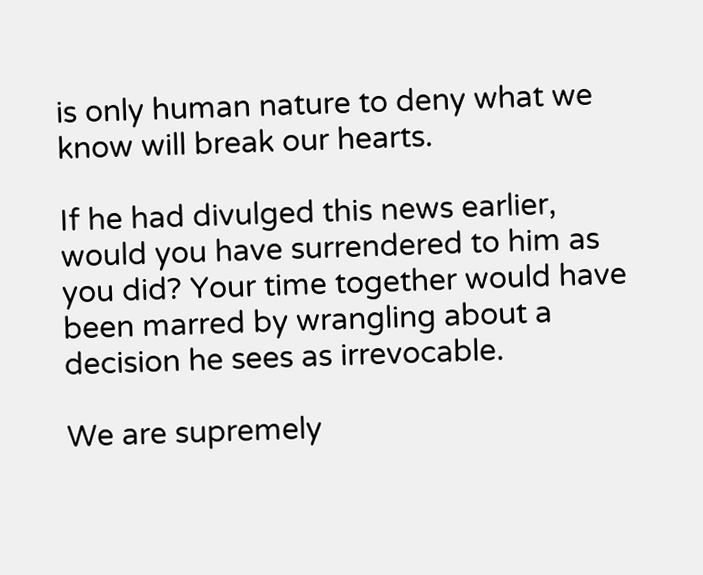is only human nature to deny what we know will break our hearts.

If he had divulged this news earlier, would you have surrendered to him as you did? Your time together would have been marred by wrangling about a decision he sees as irrevocable.

We are supremely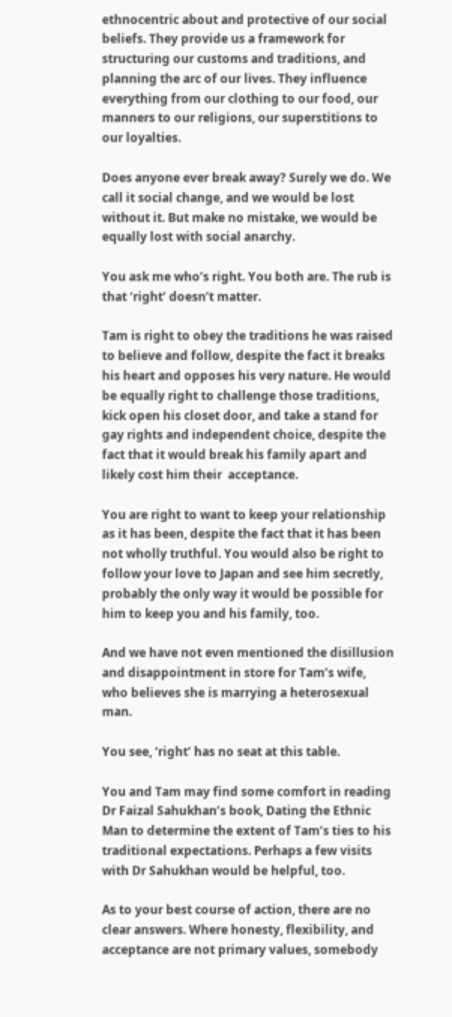ethnocentric about and protective of our social beliefs. They provide us a framework for structuring our customs and traditions, and planning the arc of our lives. They influence everything from our clothing to our food, our manners to our religions, our superstitions to our loyalties.

Does anyone ever break away? Surely we do. We call it social change, and we would be lost without it. But make no mistake, we would be equally lost with social anarchy.

You ask me who’s right. You both are. The rub is that ‘right’ doesn’t matter.

Tam is right to obey the traditions he was raised to believe and follow, despite the fact it breaks his heart and opposes his very nature. He would be equally right to challenge those traditions, kick open his closet door, and take a stand for gay rights and independent choice, despite the fact that it would break his family apart and likely cost him their  acceptance.

You are right to want to keep your relationship as it has been, despite the fact that it has been not wholly truthful. You would also be right to follow your love to Japan and see him secretly, probably the only way it would be possible for him to keep you and his family, too.

And we have not even mentioned the disillusion and disappointment in store for Tam’s wife, who believes she is marrying a heterosexual man.

You see, ‘right’ has no seat at this table.

You and Tam may find some comfort in reading Dr Faizal Sahukhan’s book, Dating the Ethnic Man to determine the extent of Tam’s ties to his traditional expectations. Perhaps a few visits with Dr Sahukhan would be helpful, too.

As to your best course of action, there are no clear answers. Where honesty, flexibility, and acceptance are not primary values, somebody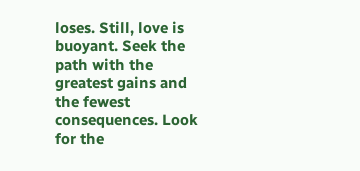loses. Still, love is buoyant. Seek the path with the greatest gains and the fewest consequences. Look for the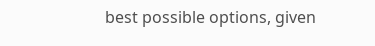best possible options, given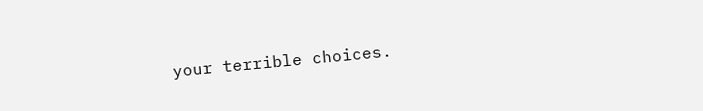your terrible choices.